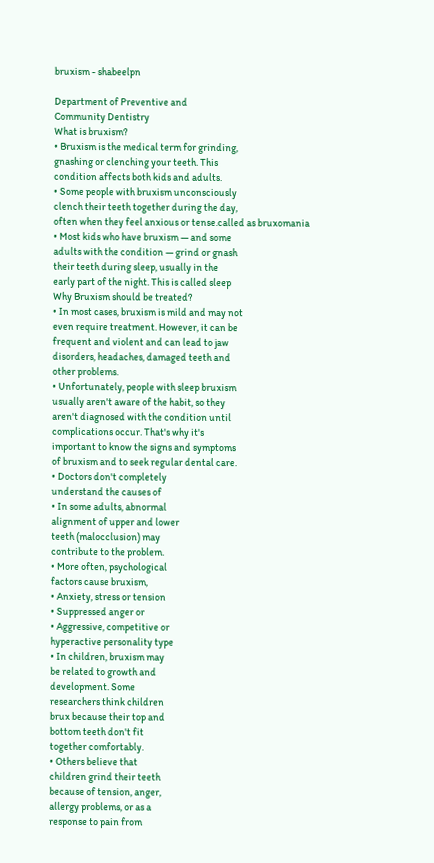bruxism - shabeelpn

Department of Preventive and
Community Dentistry
What is bruxism?
• Bruxism is the medical term for grinding,
gnashing or clenching your teeth. This
condition affects both kids and adults.
• Some people with bruxism unconsciously
clench their teeth together during the day,
often when they feel anxious or tense.called as bruxomania
• Most kids who have bruxism — and some
adults with the condition — grind or gnash
their teeth during sleep, usually in the
early part of the night. This is called sleep
Why Bruxism should be treated?
• In most cases, bruxism is mild and may not
even require treatment. However, it can be
frequent and violent and can lead to jaw
disorders, headaches, damaged teeth and
other problems.
• Unfortunately, people with sleep bruxism
usually aren't aware of the habit, so they
aren't diagnosed with the condition until
complications occur. That's why it's
important to know the signs and symptoms
of bruxism and to seek regular dental care.
• Doctors don't completely
understand the causes of
• In some adults, abnormal
alignment of upper and lower
teeth (malocclusion) may
contribute to the problem.
• More often, psychological
factors cause bruxism,
• Anxiety, stress or tension
• Suppressed anger or
• Aggressive, competitive or
hyperactive personality type
• In children, bruxism may
be related to growth and
development. Some
researchers think children
brux because their top and
bottom teeth don't fit
together comfortably.
• Others believe that
children grind their teeth
because of tension, anger,
allergy problems, or as a
response to pain from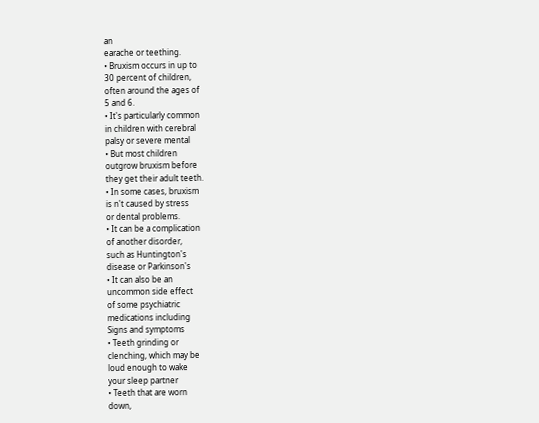an
earache or teething.
• Bruxism occurs in up to
30 percent of children,
often around the ages of
5 and 6.
• It's particularly common
in children with cerebral
palsy or severe mental
• But most children
outgrow bruxism before
they get their adult teeth.
• In some cases, bruxism
is n't caused by stress
or dental problems.
• It can be a complication
of another disorder,
such as Huntington's
disease or Parkinson's
• It can also be an
uncommon side effect
of some psychiatric
medications including
Signs and symptoms
• Teeth grinding or
clenching, which may be
loud enough to wake
your sleep partner
• Teeth that are worn
down,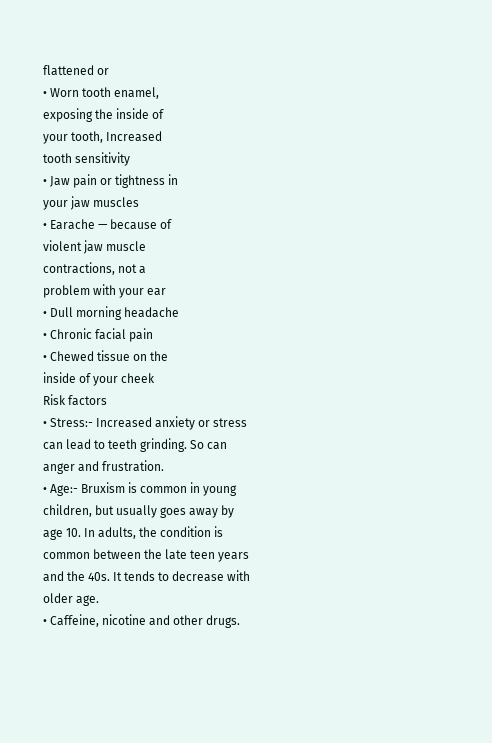flattened or
• Worn tooth enamel,
exposing the inside of
your tooth, Increased
tooth sensitivity
• Jaw pain or tightness in
your jaw muscles
• Earache — because of
violent jaw muscle
contractions, not a
problem with your ear
• Dull morning headache
• Chronic facial pain
• Chewed tissue on the
inside of your cheek
Risk factors
• Stress:- Increased anxiety or stress
can lead to teeth grinding. So can
anger and frustration.
• Age:- Bruxism is common in young
children, but usually goes away by
age 10. In adults, the condition is
common between the late teen years
and the 40s. It tends to decrease with
older age.
• Caffeine, nicotine and other drugs.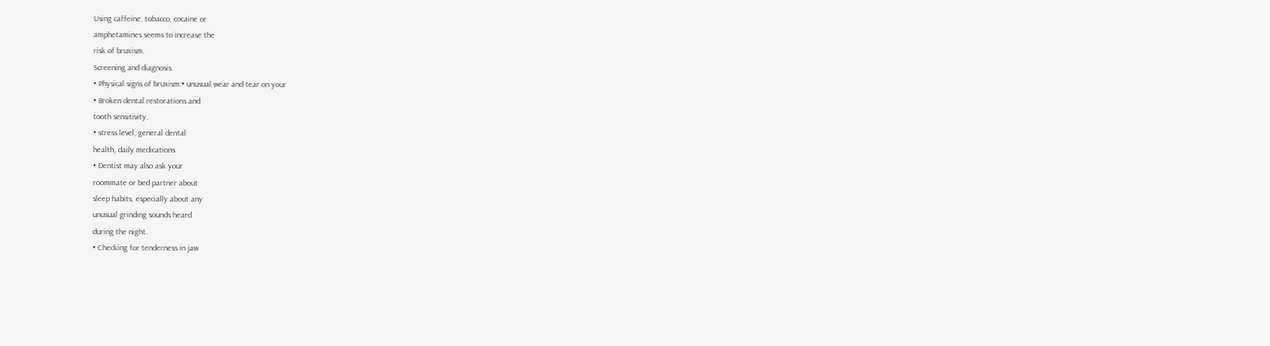Using caffeine, tobacco, cocaine or
amphetamines seems to increase the
risk of bruxism.
Screening and diagnosis
• Physical signs of bruxism:• unusual wear and tear on your
• Broken dental restorations and
tooth sensitivity.
• stress level, general dental
health, daily medications
• Dentist may also ask your
roommate or bed partner about
sleep habits, especially about any
unusual grinding sounds heard
during the night.
• Checking for tenderness in jaw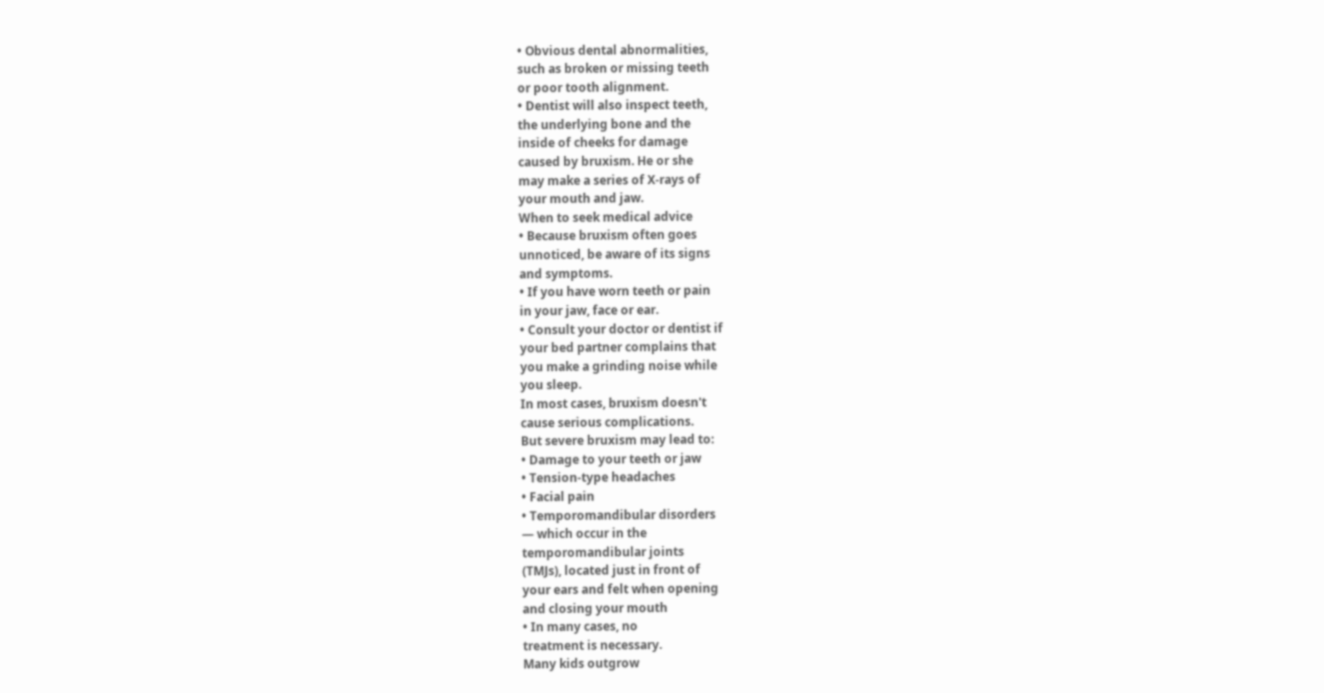• Obvious dental abnormalities,
such as broken or missing teeth
or poor tooth alignment.
• Dentist will also inspect teeth,
the underlying bone and the
inside of cheeks for damage
caused by bruxism. He or she
may make a series of X-rays of
your mouth and jaw.
When to seek medical advice
• Because bruxism often goes
unnoticed, be aware of its signs
and symptoms.
• If you have worn teeth or pain
in your jaw, face or ear.
• Consult your doctor or dentist if
your bed partner complains that
you make a grinding noise while
you sleep.
In most cases, bruxism doesn't
cause serious complications.
But severe bruxism may lead to:
• Damage to your teeth or jaw
• Tension-type headaches
• Facial pain
• Temporomandibular disorders
— which occur in the
temporomandibular joints
(TMJs), located just in front of
your ears and felt when opening
and closing your mouth
• In many cases, no
treatment is necessary.
Many kids outgrow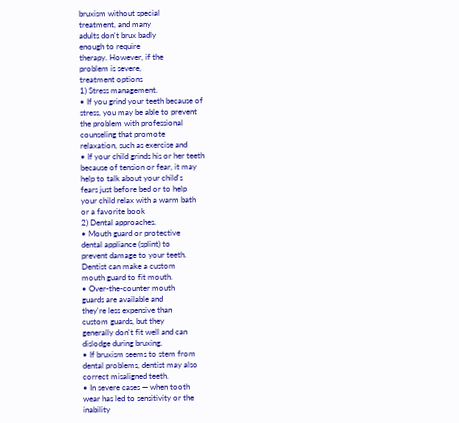bruxism without special
treatment, and many
adults don't brux badly
enough to require
therapy. However, if the
problem is severe,
treatment options
1) Stress management.
• If you grind your teeth because of
stress, you may be able to prevent
the problem with professional
counseling that promote
relaxation, such as exercise and
• If your child grinds his or her teeth
because of tension or fear, it may
help to talk about your child's
fears just before bed or to help
your child relax with a warm bath
or a favorite book
2) Dental approaches.
• Mouth guard or protective
dental appliance (splint) to
prevent damage to your teeth.
Dentist can make a custom
mouth guard to fit mouth.
• Over-the-counter mouth
guards are available and
they're less expensive than
custom guards, but they
generally don't fit well and can
dislodge during bruxing.
• If bruxism seems to stem from
dental problems, dentist may also
correct misaligned teeth.
• In severe cases — when tooth
wear has led to sensitivity or the
inability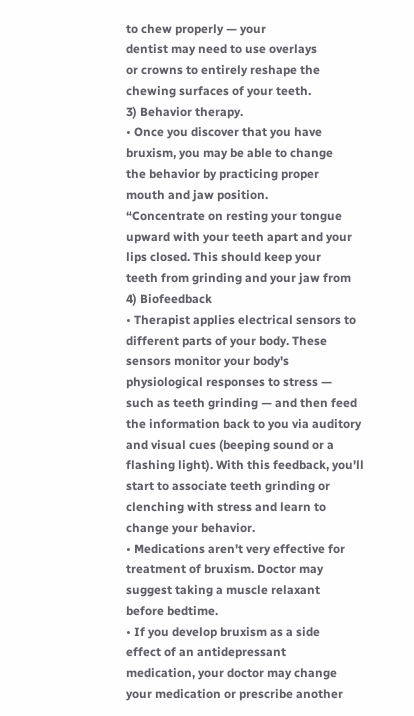to chew properly — your
dentist may need to use overlays
or crowns to entirely reshape the
chewing surfaces of your teeth.
3) Behavior therapy.
• Once you discover that you have
bruxism, you may be able to change
the behavior by practicing proper
mouth and jaw position.
“Concentrate on resting your tongue
upward with your teeth apart and your
lips closed. This should keep your
teeth from grinding and your jaw from
4) Biofeedback
• Therapist applies electrical sensors to
different parts of your body. These
sensors monitor your body's
physiological responses to stress —
such as teeth grinding — and then feed
the information back to you via auditory
and visual cues (beeping sound or a
flashing light). With this feedback, you'll
start to associate teeth grinding or
clenching with stress and learn to
change your behavior.
• Medications aren't very effective for
treatment of bruxism. Doctor may
suggest taking a muscle relaxant
before bedtime.
• If you develop bruxism as a side
effect of an antidepressant
medication, your doctor may change
your medication or prescribe another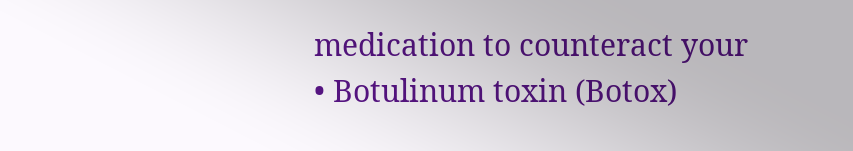medication to counteract your
• Botulinum toxin (Botox)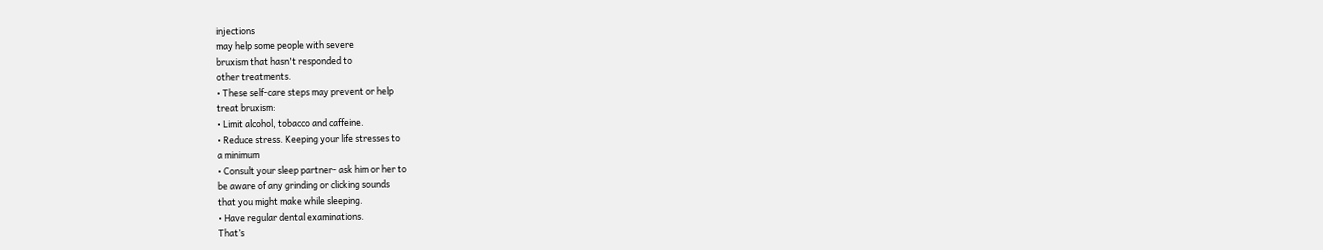injections
may help some people with severe
bruxism that hasn't responded to
other treatments.
• These self-care steps may prevent or help
treat bruxism:
• Limit alcohol, tobacco and caffeine.
• Reduce stress. Keeping your life stresses to
a minimum
• Consult your sleep partner- ask him or her to
be aware of any grinding or clicking sounds
that you might make while sleeping.
• Have regular dental examinations.
That’s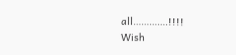all………….!!!!
Wish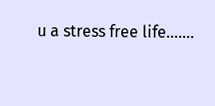u a stress free life…….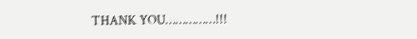THANK YOU……………!!!